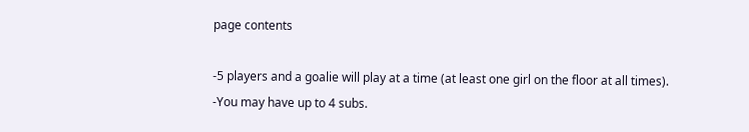page contents

-5 players and a goalie will play at a time (at least one girl on the floor at all times).
-You may have up to 4 subs.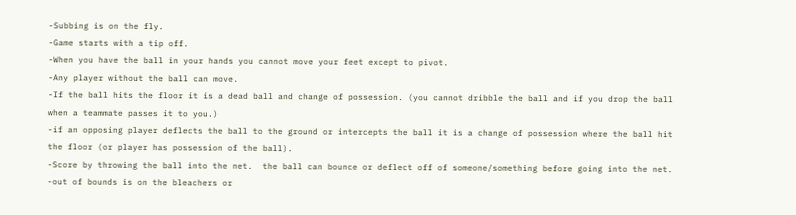-Subbing is on the fly.
-Game starts with a tip off.
-When you have the ball in your hands you cannot move your feet except to pivot.
-Any player without the ball can move.
-If the ball hits the floor it is a dead ball and change of possession. (you cannot dribble the ball and if you drop the ball when a teammate passes it to you.)
-if an opposing player deflects the ball to the ground or intercepts the ball it is a change of possession where the ball hit the floor (or player has possession of the ball).
-Score by throwing the ball into the net.  the ball can bounce or deflect off of someone/something before going into the net.
-out of bounds is on the bleachers or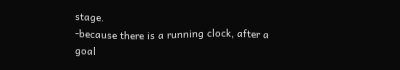stage.
-because there is a running clock, after a goal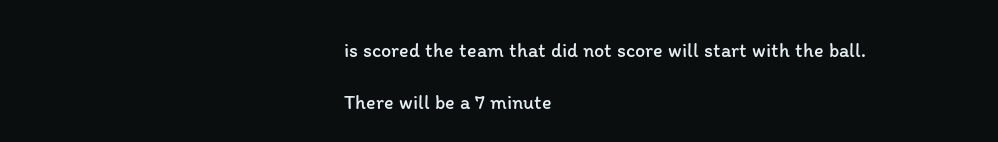is scored the team that did not score will start with the ball.

There will be a 7 minute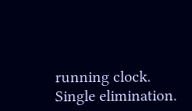running clock.
Single elimination.